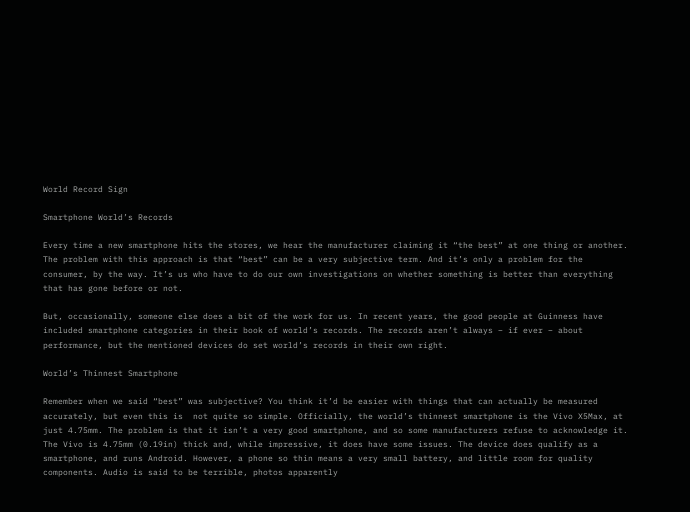World Record Sign

Smartphone World’s Records

Every time a new smartphone hits the stores, we hear the manufacturer claiming it “the best” at one thing or another. The problem with this approach is that “best” can be a very subjective term. And it’s only a problem for the consumer, by the way. It’s us who have to do our own investigations on whether something is better than everything that has gone before or not.

But, occasionally, someone else does a bit of the work for us. In recent years, the good people at Guinness have included smartphone categories in their book of world’s records. The records aren’t always – if ever – about performance, but the mentioned devices do set world’s records in their own right.

World’s Thinnest Smartphone

Remember when we said “best” was subjective? You think it’d be easier with things that can actually be measured accurately, but even this is  not quite so simple. Officially, the world’s thinnest smartphone is the Vivo X5Max, at just 4.75mm. The problem is that it isn’t a very good smartphone, and so some manufacturers refuse to acknowledge it. The Vivo is 4.75mm (0.19in) thick and, while impressive, it does have some issues. The device does qualify as a smartphone, and runs Android. However, a phone so thin means a very small battery, and little room for quality components. Audio is said to be terrible, photos apparently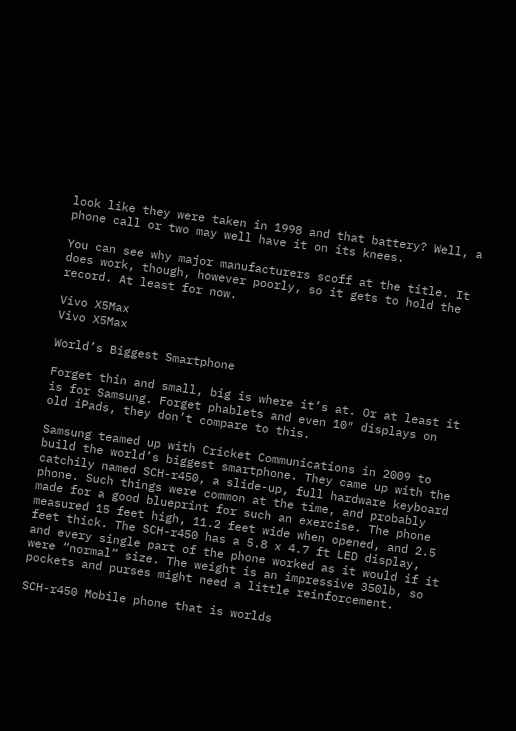look like they were taken in 1998 and that battery? Well, a phone call or two may well have it on its knees.

You can see why major manufacturers scoff at the title. It does work, though, however poorly, so it gets to hold the record. At least for now.

Vivo X5Max
Vivo X5Max

World’s Biggest Smartphone

Forget thin and small, big is where it’s at. Or at least it is for Samsung. Forget phablets and even 10″ displays on old iPads, they don’t compare to this.

Samsung teamed up with Cricket Communications in 2009 to build the world’s biggest smartphone. They came up with the catchily named SCH-r450, a slide-up, full hardware keyboard phone. Such things were common at the time, and probably made for a good blueprint for such an exercise. The phone measured 15 feet high, 11.2 feet wide when opened, and 2.5 feet thick. The SCH-r450 has a 5.8 x 4.7 ft LED display, and every single part of the phone worked as it would if it were “normal” size. The weight is an impressive 350lb, so pockets and purses might need a little reinforcement.

SCH-r450 Mobile phone that is worlds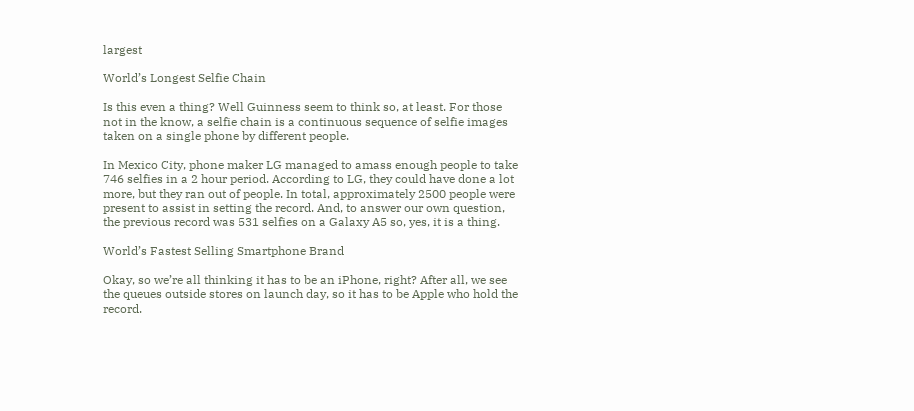largest

World’s Longest Selfie Chain

Is this even a thing? Well Guinness seem to think so, at least. For those not in the know, a selfie chain is a continuous sequence of selfie images taken on a single phone by different people.

In Mexico City, phone maker LG managed to amass enough people to take 746 selfies in a 2 hour period. According to LG, they could have done a lot more, but they ran out of people. In total, approximately 2500 people were present to assist in setting the record. And, to answer our own question, the previous record was 531 selfies on a Galaxy A5 so, yes, it is a thing.

World’s Fastest Selling Smartphone Brand

Okay, so we’re all thinking it has to be an iPhone, right? After all, we see the queues outside stores on launch day, so it has to be Apple who hold the record.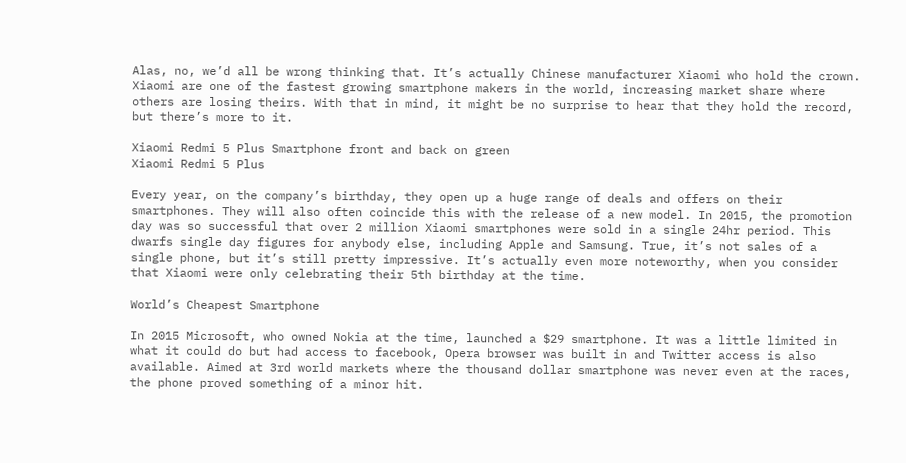Alas, no, we’d all be wrong thinking that. It’s actually Chinese manufacturer Xiaomi who hold the crown. Xiaomi are one of the fastest growing smartphone makers in the world, increasing market share where others are losing theirs. With that in mind, it might be no surprise to hear that they hold the record, but there’s more to it.

Xiaomi Redmi 5 Plus Smartphone front and back on green
Xiaomi Redmi 5 Plus

Every year, on the company’s birthday, they open up a huge range of deals and offers on their smartphones. They will also often coincide this with the release of a new model. In 2015, the promotion day was so successful that over 2 million Xiaomi smartphones were sold in a single 24hr period. This dwarfs single day figures for anybody else, including Apple and Samsung. True, it’s not sales of a single phone, but it’s still pretty impressive. It’s actually even more noteworthy, when you consider that Xiaomi were only celebrating their 5th birthday at the time.

World’s Cheapest Smartphone

In 2015 Microsoft, who owned Nokia at the time, launched a $29 smartphone. It was a little limited in what it could do but had access to facebook, Opera browser was built in and Twitter access is also available. Aimed at 3rd world markets where the thousand dollar smartphone was never even at the races, the phone proved something of a minor hit.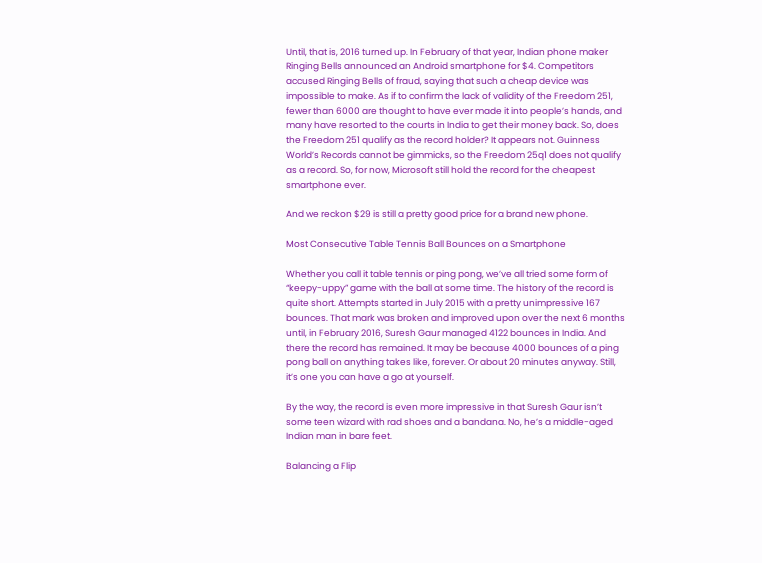Until, that is, 2016 turned up. In February of that year, Indian phone maker Ringing Bells announced an Android smartphone for $4. Competitors accused Ringing Bells of fraud, saying that such a cheap device was impossible to make. As if to confirm the lack of validity of the Freedom 251, fewer than 6000 are thought to have ever made it into people’s hands, and many have resorted to the courts in India to get their money back. So, does the Freedom 251 qualify as the record holder? It appears not. Guinness World’s Records cannot be gimmicks, so the Freedom 25q1 does not qualify as a record. So, for now, Microsoft still hold the record for the cheapest smartphone ever.

And we reckon $29 is still a pretty good price for a brand new phone.

Most Consecutive Table Tennis Ball Bounces on a Smartphone

Whether you call it table tennis or ping pong, we’ve all tried some form of “keepy-uppy” game with the ball at some time. The history of the record is quite short. Attempts started in July 2015 with a pretty unimpressive 167 bounces. That mark was broken and improved upon over the next 6 months until, in February 2016, Suresh Gaur managed 4122 bounces in India. And there the record has remained. It may be because 4000 bounces of a ping pong ball on anything takes like, forever. Or about 20 minutes anyway. Still, it’s one you can have a go at yourself.

By the way, the record is even more impressive in that Suresh Gaur isn’t some teen wizard with rad shoes and a bandana. No, he’s a middle-aged Indian man in bare feet.

Balancing a Flip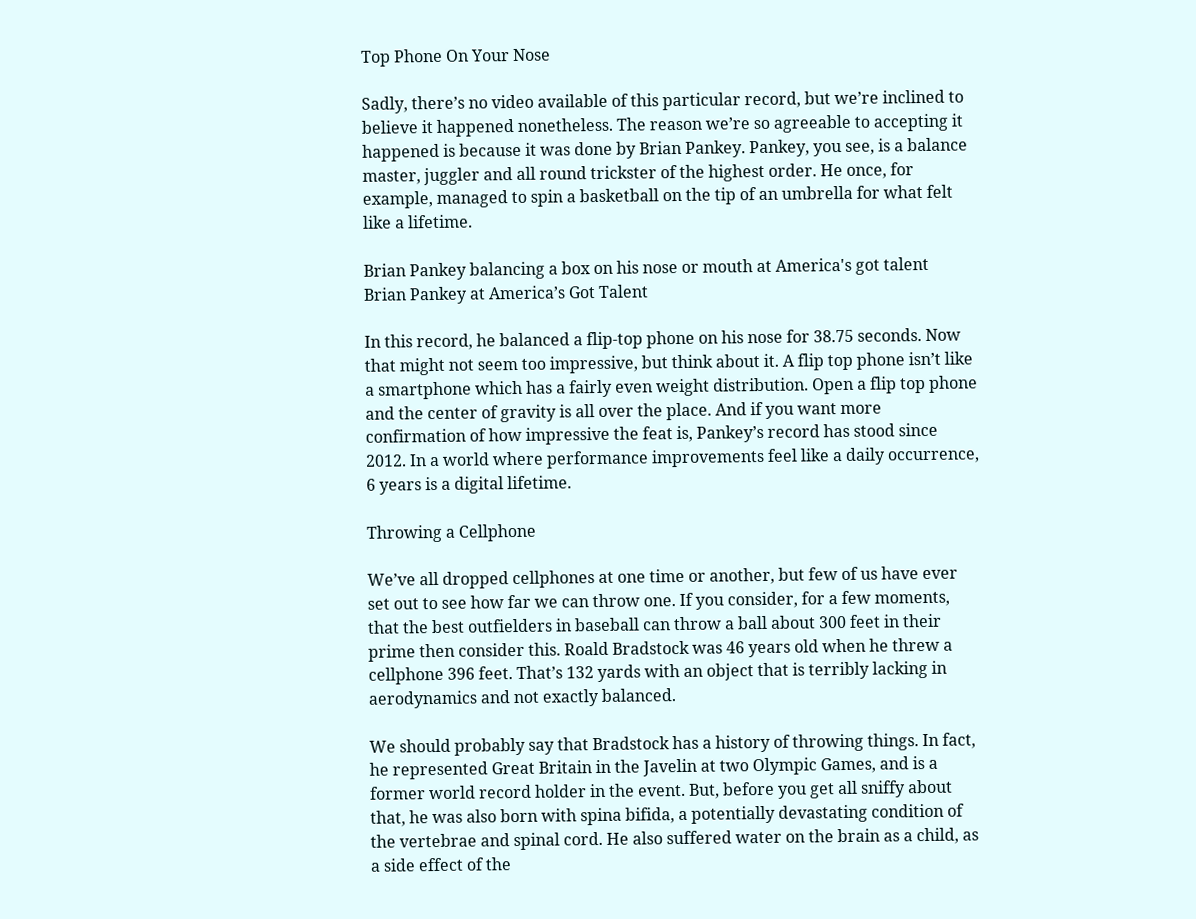Top Phone On Your Nose

Sadly, there’s no video available of this particular record, but we’re inclined to believe it happened nonetheless. The reason we’re so agreeable to accepting it happened is because it was done by Brian Pankey. Pankey, you see, is a balance master, juggler and all round trickster of the highest order. He once, for example, managed to spin a basketball on the tip of an umbrella for what felt like a lifetime.

Brian Pankey balancing a box on his nose or mouth at America's got talent
Brian Pankey at America’s Got Talent

In this record, he balanced a flip-top phone on his nose for 38.75 seconds. Now that might not seem too impressive, but think about it. A flip top phone isn’t like a smartphone which has a fairly even weight distribution. Open a flip top phone and the center of gravity is all over the place. And if you want more confirmation of how impressive the feat is, Pankey’s record has stood since 2012. In a world where performance improvements feel like a daily occurrence, 6 years is a digital lifetime.

Throwing a Cellphone

We’ve all dropped cellphones at one time or another, but few of us have ever set out to see how far we can throw one. If you consider, for a few moments, that the best outfielders in baseball can throw a ball about 300 feet in their prime then consider this. Roald Bradstock was 46 years old when he threw a cellphone 396 feet. That’s 132 yards with an object that is terribly lacking in aerodynamics and not exactly balanced.

We should probably say that Bradstock has a history of throwing things. In fact, he represented Great Britain in the Javelin at two Olympic Games, and is a former world record holder in the event. But, before you get all sniffy about that, he was also born with spina bifida, a potentially devastating condition of the vertebrae and spinal cord. He also suffered water on the brain as a child, as a side effect of the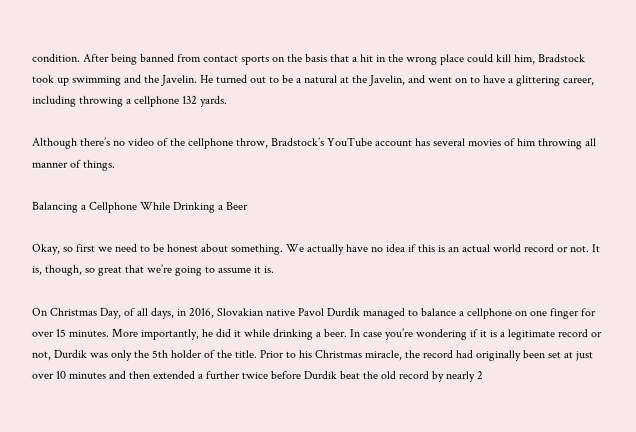condition. After being banned from contact sports on the basis that a hit in the wrong place could kill him, Bradstock took up swimming and the Javelin. He turned out to be a natural at the Javelin, and went on to have a glittering career, including throwing a cellphone 132 yards.

Although there’s no video of the cellphone throw, Bradstock’s YouTube account has several movies of him throwing all manner of things.

Balancing a Cellphone While Drinking a Beer

Okay, so first we need to be honest about something. We actually have no idea if this is an actual world record or not. It is, though, so great that we’re going to assume it is.

On Christmas Day, of all days, in 2016, Slovakian native Pavol Durdik managed to balance a cellphone on one finger for over 15 minutes. More importantly, he did it while drinking a beer. In case you’re wondering if it is a legitimate record or not, Durdik was only the 5th holder of the title. Prior to his Christmas miracle, the record had originally been set at just over 10 minutes and then extended a further twice before Durdik beat the old record by nearly 2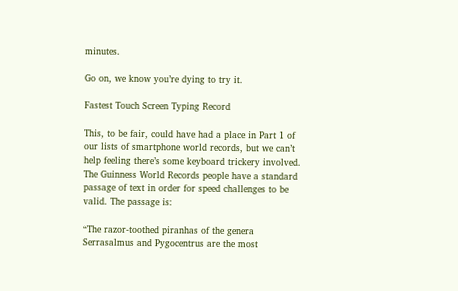minutes.

Go on, we know you’re dying to try it.

Fastest Touch Screen Typing Record

This, to be fair, could have had a place in Part 1 of our lists of smartphone world records, but we can’t help feeling there’s some keyboard trickery involved. The Guinness World Records people have a standard passage of text in order for speed challenges to be valid. The passage is:

“The razor-toothed piranhas of the genera Serrasalmus and Pygocentrus are the most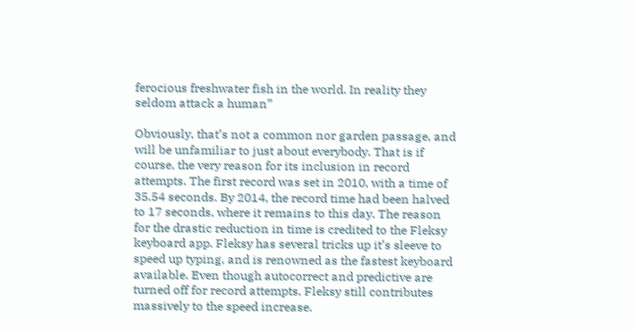ferocious freshwater fish in the world. In reality they seldom attack a human”

Obviously, that’s not a common nor garden passage, and will be unfamiliar to just about everybody. That is if course, the very reason for its inclusion in record attempts. The first record was set in 2010, with a time of 35.54 seconds. By 2014, the record time had been halved to 17 seconds, where it remains to this day. The reason for the drastic reduction in time is credited to the Fleksy keyboard app. Fleksy has several tricks up it’s sleeve to speed up typing, and is renowned as the fastest keyboard available. Even though autocorrect and predictive are turned off for record attempts, Fleksy still contributes massively to the speed increase.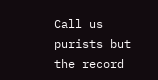Call us purists but the record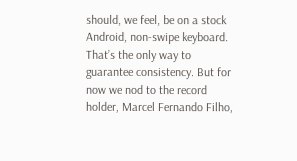should, we feel, be on a stock Android, non-swipe keyboard. That’s the only way to guarantee consistency. But for now we nod to the record holder, Marcel Fernando Filho,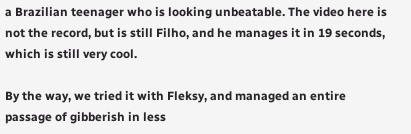a Brazilian teenager who is looking unbeatable. The video here is not the record, but is still Filho, and he manages it in 19 seconds, which is still very cool.

By the way, we tried it with Fleksy, and managed an entire passage of gibberish in less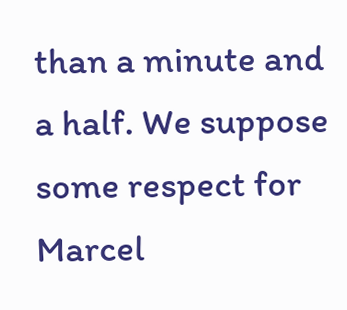than a minute and a half. We suppose some respect for Marcel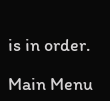is in order.

Main Menu